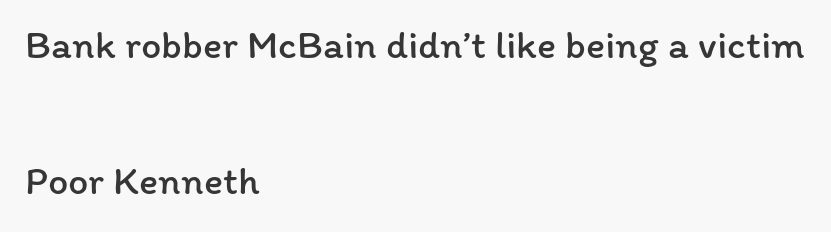Bank robber McBain didn’t like being a victim

Poor Kenneth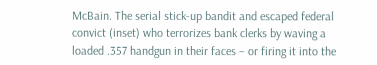McBain. The serial stick-up bandit and escaped federal convict (inset) who terrorizes bank clerks by waving a loaded .357 handgun in their faces – or firing it into the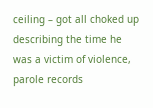ceiling – got all choked up describing the time he was a victim of violence, parole records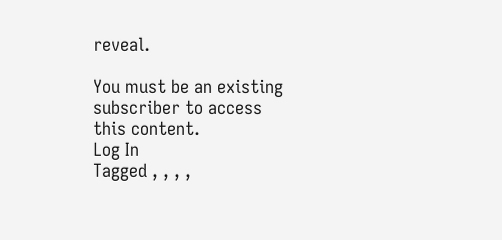reveal.

You must be an existing subscriber to access this content.
Log In
Tagged , , , ,